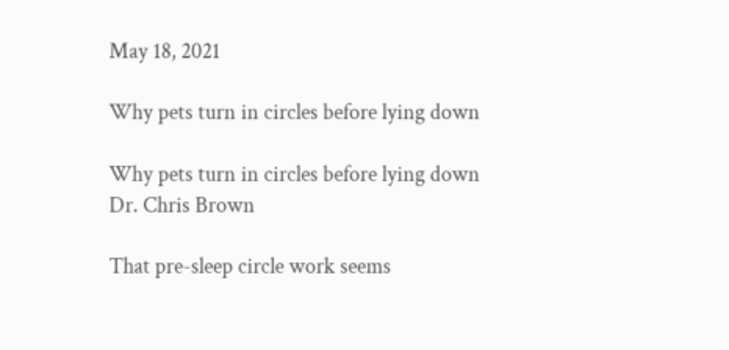May 18, 2021

Why pets turn in circles before lying down

Why pets turn in circles before lying down
Dr. Chris Brown

That pre-sleep circle work seems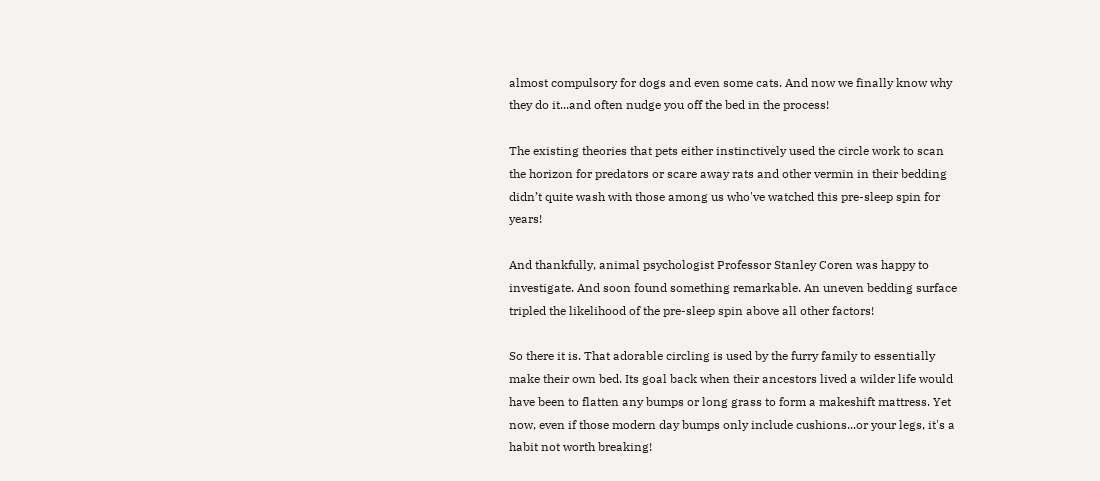almost compulsory for dogs and even some cats. And now we finally know why they do it...and often nudge you off the bed in the process!

The existing theories that pets either instinctively used the circle work to scan the horizon for predators or scare away rats and other vermin in their bedding didn’t quite wash with those among us who've watched this pre-sleep spin for years!

And thankfully, animal psychologist Professor Stanley Coren was happy to investigate. And soon found something remarkable. An uneven bedding surface tripled the likelihood of the pre-sleep spin above all other factors!

So there it is. That adorable circling is used by the furry family to essentially make their own bed. Its goal back when their ancestors lived a wilder life would have been to flatten any bumps or long grass to form a makeshift mattress. Yet now, even if those modern day bumps only include cushions...or your legs, it's a habit not worth breaking!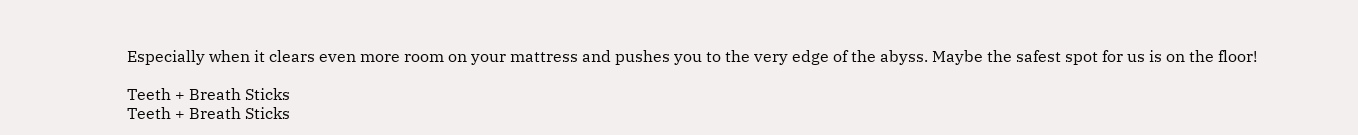Especially when it clears even more room on your mattress and pushes you to the very edge of the abyss. Maybe the safest spot for us is on the floor!

Teeth + Breath Sticks
Teeth + Breath Sticks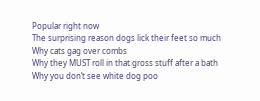Popular right now
The surprising reason dogs lick their feet so much
Why cats gag over combs
Why they MUST roll in that gross stuff after a bath
Why you don’t see white dog poo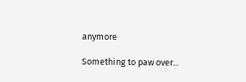anymore

Something to paw over...